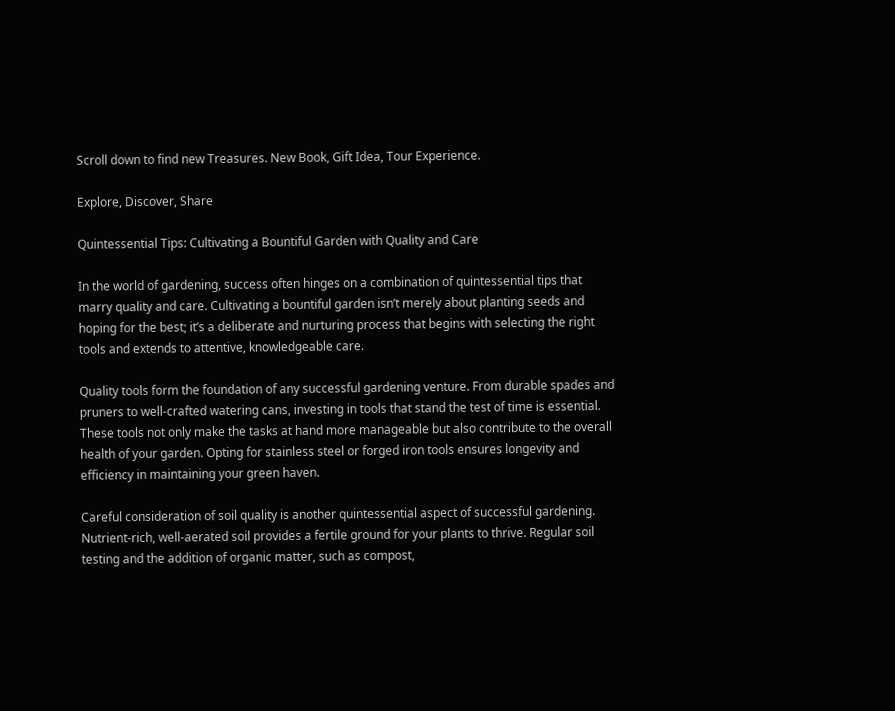Scroll down to find new Treasures. New Book, Gift Idea, Tour Experience.

Explore, Discover, Share

Quintessential Tips: Cultivating a Bountiful Garden with Quality and Care

In the world of gardening, success often hinges on a combination of quintessential tips that marry quality and care. Cultivating a bountiful garden isn’t merely about planting seeds and hoping for the best; it’s a deliberate and nurturing process that begins with selecting the right tools and extends to attentive, knowledgeable care.

Quality tools form the foundation of any successful gardening venture. From durable spades and pruners to well-crafted watering cans, investing in tools that stand the test of time is essential. These tools not only make the tasks at hand more manageable but also contribute to the overall health of your garden. Opting for stainless steel or forged iron tools ensures longevity and efficiency in maintaining your green haven.

Careful consideration of soil quality is another quintessential aspect of successful gardening. Nutrient-rich, well-aerated soil provides a fertile ground for your plants to thrive. Regular soil testing and the addition of organic matter, such as compost,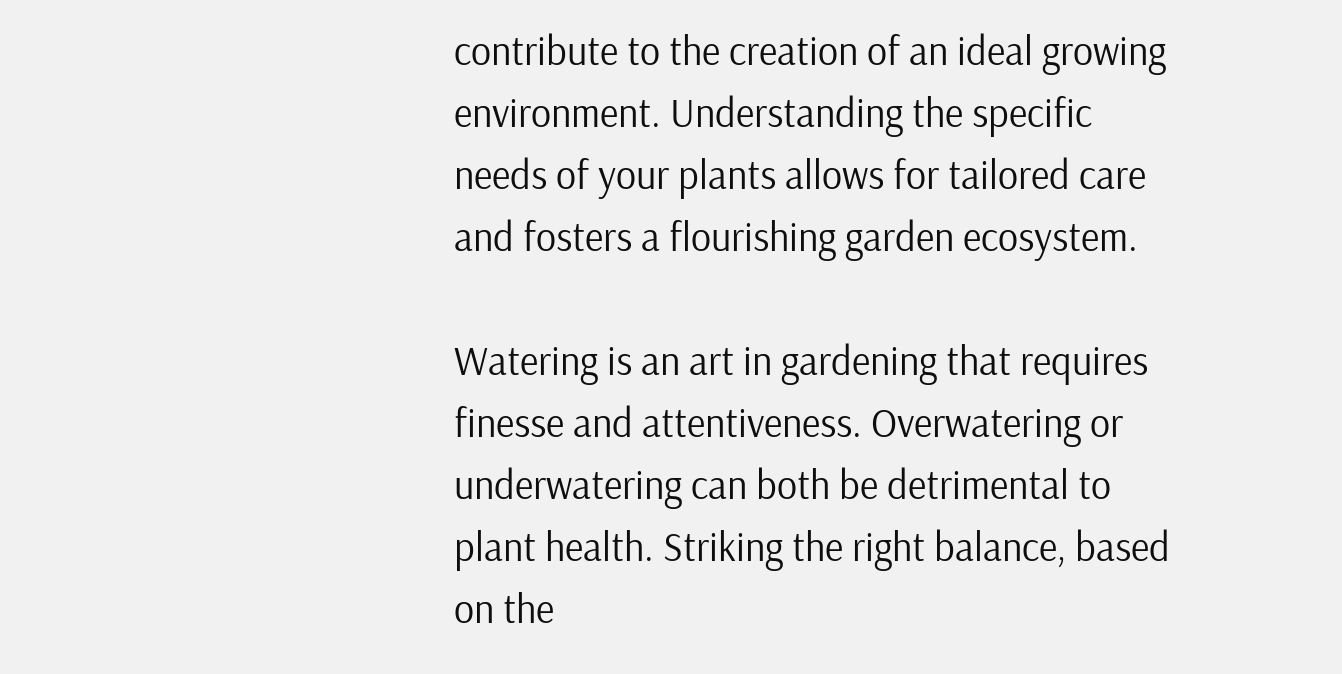contribute to the creation of an ideal growing environment. Understanding the specific needs of your plants allows for tailored care and fosters a flourishing garden ecosystem.

Watering is an art in gardening that requires finesse and attentiveness. Overwatering or underwatering can both be detrimental to plant health. Striking the right balance, based on the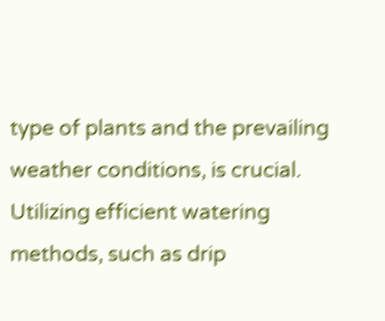type of plants and the prevailing weather conditions, is crucial. Utilizing efficient watering methods, such as drip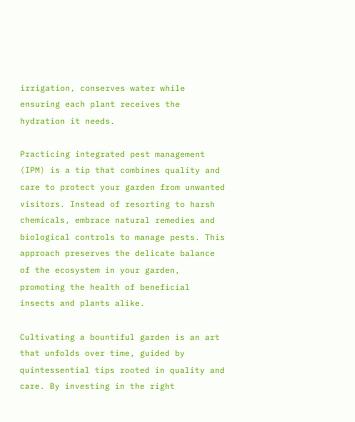irrigation, conserves water while ensuring each plant receives the hydration it needs.

Practicing integrated pest management (IPM) is a tip that combines quality and care to protect your garden from unwanted visitors. Instead of resorting to harsh chemicals, embrace natural remedies and biological controls to manage pests. This approach preserves the delicate balance of the ecosystem in your garden, promoting the health of beneficial insects and plants alike.

Cultivating a bountiful garden is an art that unfolds over time, guided by quintessential tips rooted in quality and care. By investing in the right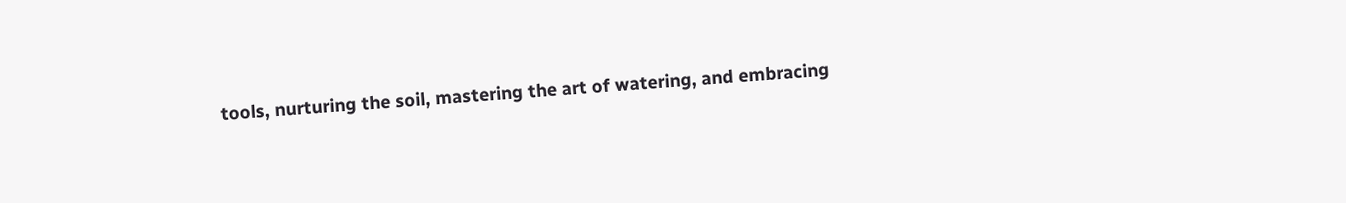tools, nurturing the soil, mastering the art of watering, and embracing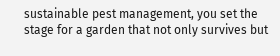sustainable pest management, you set the stage for a garden that not only survives but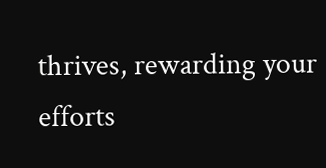thrives, rewarding your efforts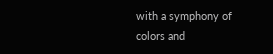with a symphony of colors and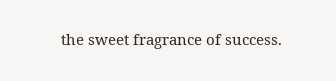the sweet fragrance of success.